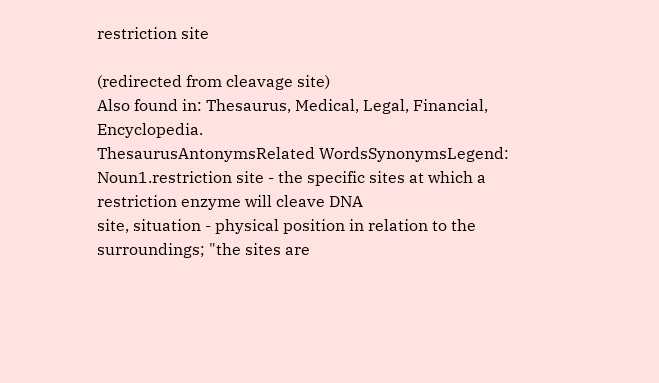restriction site

(redirected from cleavage site)
Also found in: Thesaurus, Medical, Legal, Financial, Encyclopedia.
ThesaurusAntonymsRelated WordsSynonymsLegend:
Noun1.restriction site - the specific sites at which a restriction enzyme will cleave DNA
site, situation - physical position in relation to the surroundings; "the sites are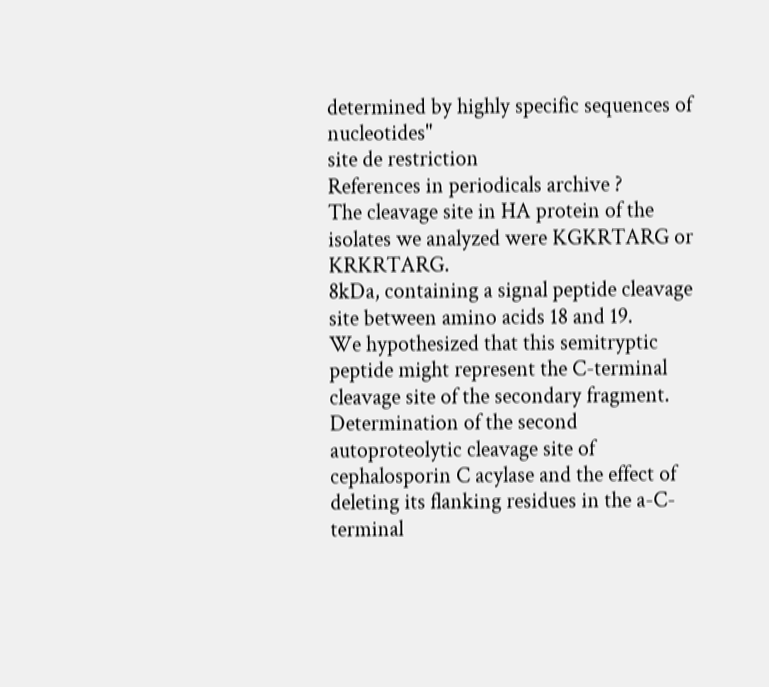determined by highly specific sequences of nucleotides"
site de restriction
References in periodicals archive ?
The cleavage site in HA protein of the isolates we analyzed were KGKRTARG or KRKRTARG.
8kDa, containing a signal peptide cleavage site between amino acids 18 and 19.
We hypothesized that this semitryptic peptide might represent the C-terminal cleavage site of the secondary fragment.
Determination of the second autoproteolytic cleavage site of cephalosporin C acylase and the effect of deleting its flanking residues in the a-C-terminal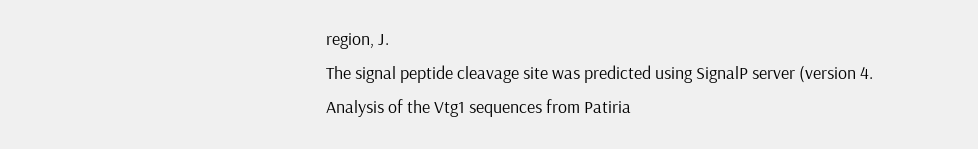region, J.
The signal peptide cleavage site was predicted using SignalP server (version 4.
Analysis of the Vtg1 sequences from Patiria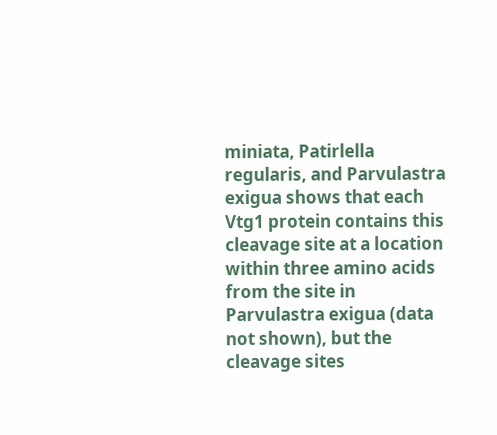miniata, Patirlella regularis, and Parvulastra exigua shows that each Vtg1 protein contains this cleavage site at a location within three amino acids from the site in Parvulastra exigua (data not shown), but the cleavage sites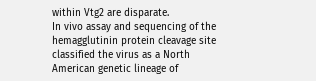within Vtg2 are disparate.
In vivo assay and sequencing of the hemagglutinin protein cleavage site classified the virus as a North American genetic lineage of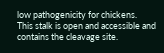low pathogenicity for chickens.
This stalk is open and accessible and contains the cleavage site.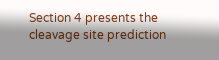Section 4 presents the cleavage site prediction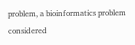problem, a bioinformatics problem considered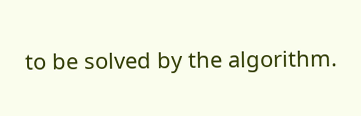to be solved by the algorithm.